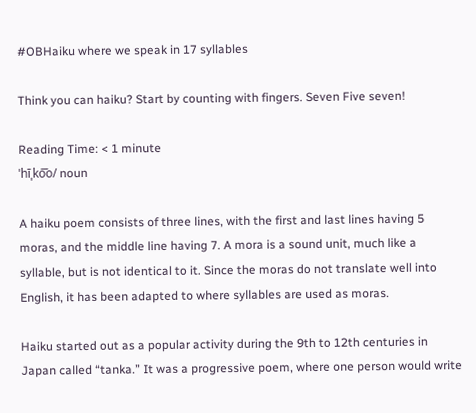#OBHaiku where we speak in 17 syllables

Think you can haiku? Start by counting with fingers. Seven Five seven!

Reading Time: < 1 minute
ˈhīˌko͞o/ noun

A haiku poem consists of three lines, with the first and last lines having 5 moras, and the middle line having 7. A mora is a sound unit, much like a syllable, but is not identical to it. Since the moras do not translate well into English, it has been adapted to where syllables are used as moras.

Haiku started out as a popular activity during the 9th to 12th centuries in Japan called “tanka.” It was a progressive poem, where one person would write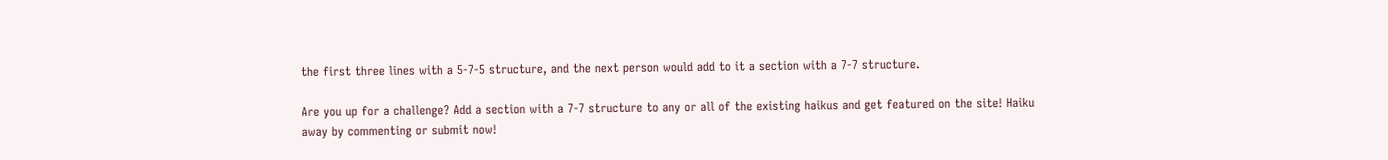the first three lines with a 5-7-5 structure, and the next person would add to it a section with a 7-7 structure.

Are you up for a challenge? Add a section with a 7-7 structure to any or all of the existing haikus and get featured on the site! Haiku away by commenting or submit now!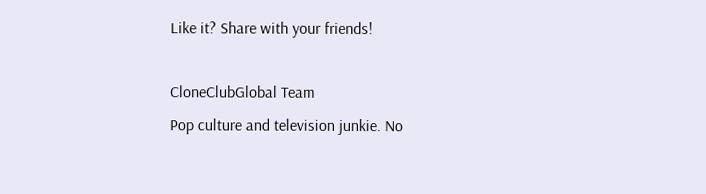Like it? Share with your friends!

CloneClubGlobal Team
Pop culture and television junkie. No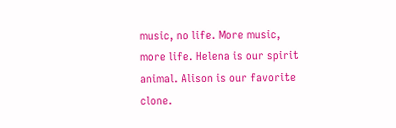music, no life. More music, more life. Helena is our spirit animal. Alison is our favorite clone.